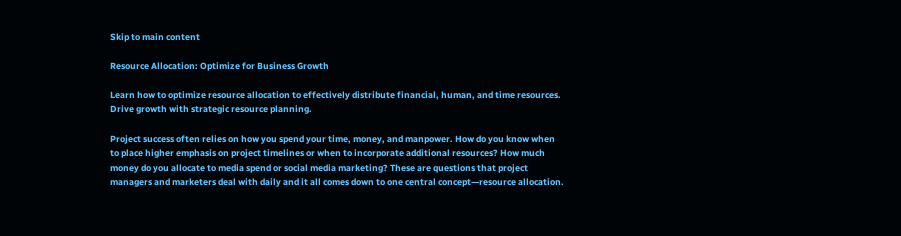Skip to main content

Resource Allocation: Optimize for Business Growth

Learn how to optimize resource allocation to effectively distribute financial, human, and time resources. Drive growth with strategic resource planning.

Project success often relies on how you spend your time, money, and manpower. How do you know when to place higher emphasis on project timelines or when to incorporate additional resources? How much money do you allocate to media spend or social media marketing? These are questions that project managers and marketers deal with daily and it all comes down to one central concept—resource allocation.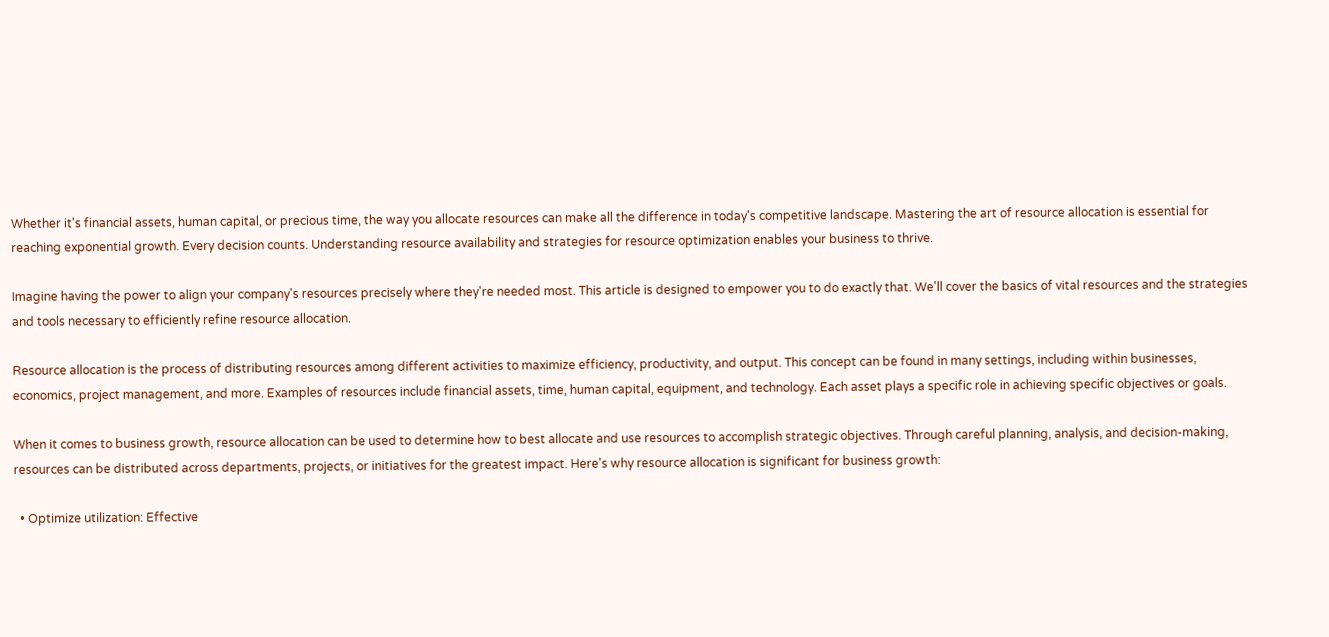Whether it's financial assets, human capital, or precious time, the way you allocate resources can make all the difference in today's competitive landscape. Mastering the art of resource allocation is essential for reaching exponential growth. Every decision counts. Understanding resource availability and strategies for resource optimization enables your business to thrive.

Imagine having the power to align your company's resources precisely where they're needed most. This article is designed to empower you to do exactly that. We'll cover the basics of vital resources and the strategies and tools necessary to efficiently refine resource allocation.

Resource allocation is the process of distributing resources among different activities to maximize efficiency, productivity, and output. This concept can be found in many settings, including within businesses, economics, project management, and more. Examples of resources include financial assets, time, human capital, equipment, and technology. Each asset plays a specific role in achieving specific objectives or goals.

When it comes to business growth, resource allocation can be used to determine how to best allocate and use resources to accomplish strategic objectives. Through careful planning, analysis, and decision-making, resources can be distributed across departments, projects, or initiatives for the greatest impact. Here's why resource allocation is significant for business growth:

  • Optimize utilization: Effective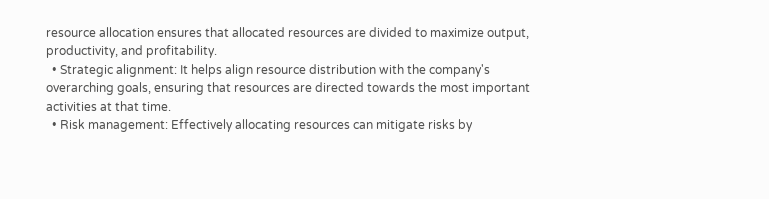resource allocation ensures that allocated resources are divided to maximize output, productivity, and profitability.
  • Strategic alignment: It helps align resource distribution with the company's overarching goals, ensuring that resources are directed towards the most important activities at that time.
  • Risk management: Effectively allocating resources can mitigate risks by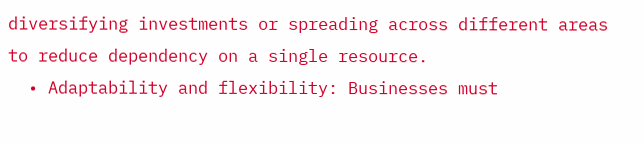diversifying investments or spreading across different areas to reduce dependency on a single resource.
  • Adaptability and flexibility: Businesses must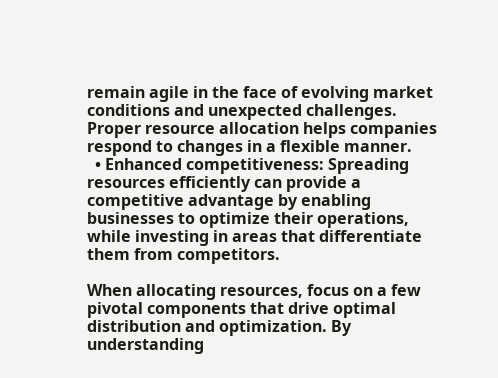remain agile in the face of evolving market conditions and unexpected challenges. Proper resource allocation helps companies respond to changes in a flexible manner.
  • Enhanced competitiveness: Spreading resources efficiently can provide a competitive advantage by enabling businesses to optimize their operations, while investing in areas that differentiate them from competitors.

When allocating resources, focus on a few pivotal components that drive optimal distribution and optimization. By understanding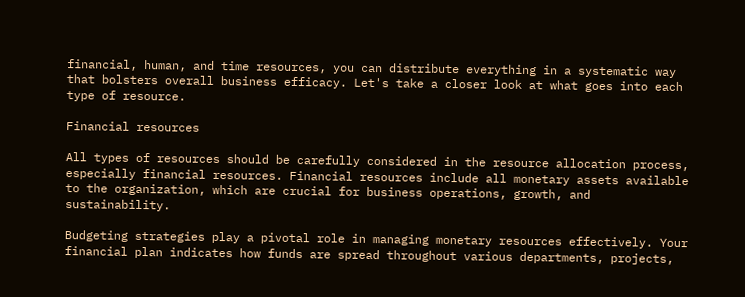financial, human, and time resources, you can distribute everything in a systematic way that bolsters overall business efficacy. Let's take a closer look at what goes into each type of resource.

Financial resources

All types of resources should be carefully considered in the resource allocation process, especially financial resources. Financial resources include all monetary assets available to the organization, which are crucial for business operations, growth, and sustainability.

Budgeting strategies play a pivotal role in managing monetary resources effectively. Your financial plan indicates how funds are spread throughout various departments, projects,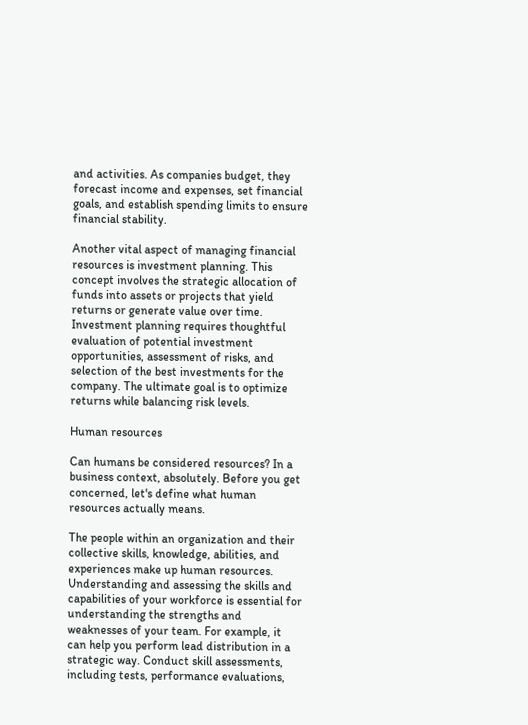and activities. As companies budget, they forecast income and expenses, set financial goals, and establish spending limits to ensure financial stability.

Another vital aspect of managing financial resources is investment planning. This concept involves the strategic allocation of funds into assets or projects that yield returns or generate value over time. Investment planning requires thoughtful evaluation of potential investment opportunities, assessment of risks, and selection of the best investments for the company. The ultimate goal is to optimize returns while balancing risk levels.

Human resources

Can humans be considered resources? In a business context, absolutely. Before you get concerned, let's define what human resources actually means.

The people within an organization and their collective skills, knowledge, abilities, and experiences make up human resources. Understanding and assessing the skills and capabilities of your workforce is essential for understanding the strengths and weaknesses of your team. For example, it can help you perform lead distribution in a strategic way. Conduct skill assessments, including tests, performance evaluations,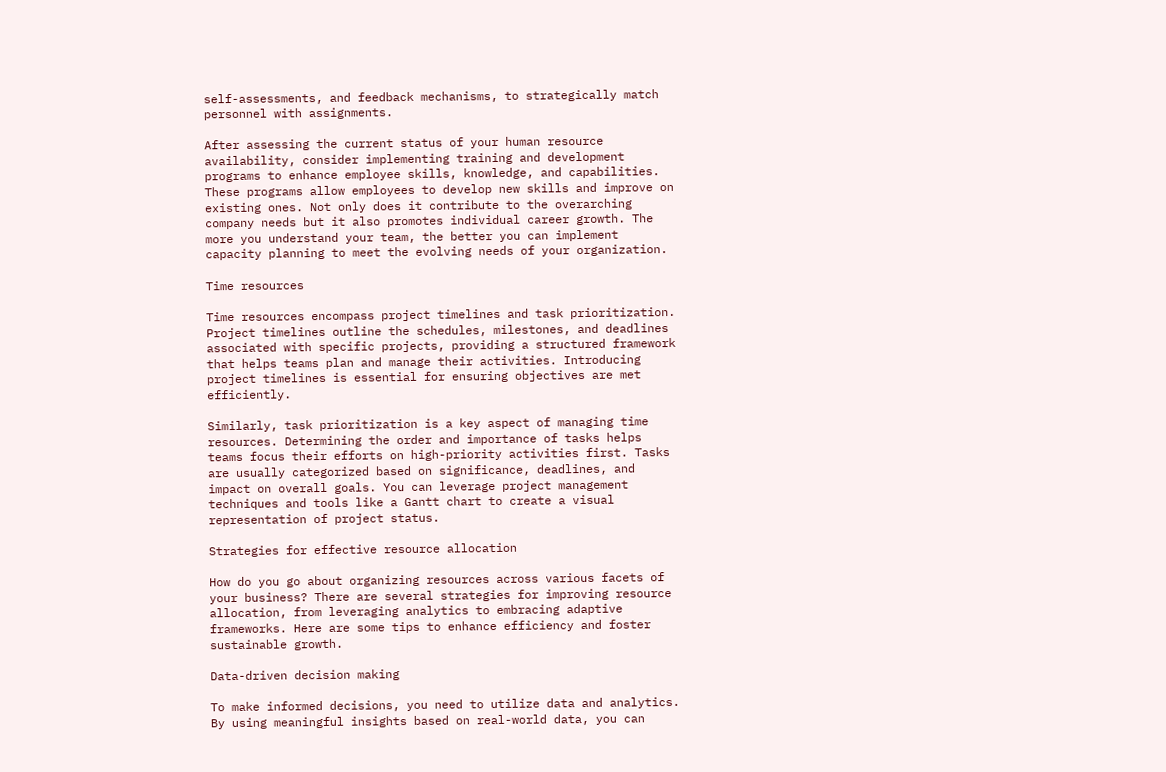self-assessments, and feedback mechanisms, to strategically match personnel with assignments.

After assessing the current status of your human resource availability, consider implementing training and development programs to enhance employee skills, knowledge, and capabilities. These programs allow employees to develop new skills and improve on existing ones. Not only does it contribute to the overarching company needs but it also promotes individual career growth. The more you understand your team, the better you can implement capacity planning to meet the evolving needs of your organization.

Time resources

Time resources encompass project timelines and task prioritization. Project timelines outline the schedules, milestones, and deadlines associated with specific projects, providing a structured framework that helps teams plan and manage their activities. Introducing project timelines is essential for ensuring objectives are met efficiently.

Similarly, task prioritization is a key aspect of managing time resources. Determining the order and importance of tasks helps teams focus their efforts on high-priority activities first. Tasks are usually categorized based on significance, deadlines, and impact on overall goals. You can leverage project management techniques and tools like a Gantt chart to create a visual representation of project status.

Strategies for effective resource allocation

How do you go about organizing resources across various facets of your business? There are several strategies for improving resource allocation, from leveraging analytics to embracing adaptive frameworks. Here are some tips to enhance efficiency and foster sustainable growth.

Data-driven decision making

To make informed decisions, you need to utilize data and analytics. By using meaningful insights based on real-world data, you can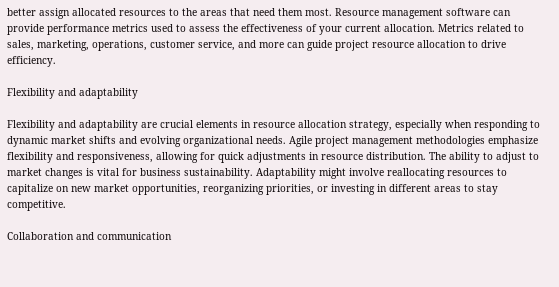better assign allocated resources to the areas that need them most. Resource management software can provide performance metrics used to assess the effectiveness of your current allocation. Metrics related to sales, marketing, operations, customer service, and more can guide project resource allocation to drive efficiency.

Flexibility and adaptability

Flexibility and adaptability are crucial elements in resource allocation strategy, especially when responding to dynamic market shifts and evolving organizational needs. Agile project management methodologies emphasize flexibility and responsiveness, allowing for quick adjustments in resource distribution. The ability to adjust to market changes is vital for business sustainability. Adaptability might involve reallocating resources to capitalize on new market opportunities, reorganizing priorities, or investing in different areas to stay competitive.

Collaboration and communication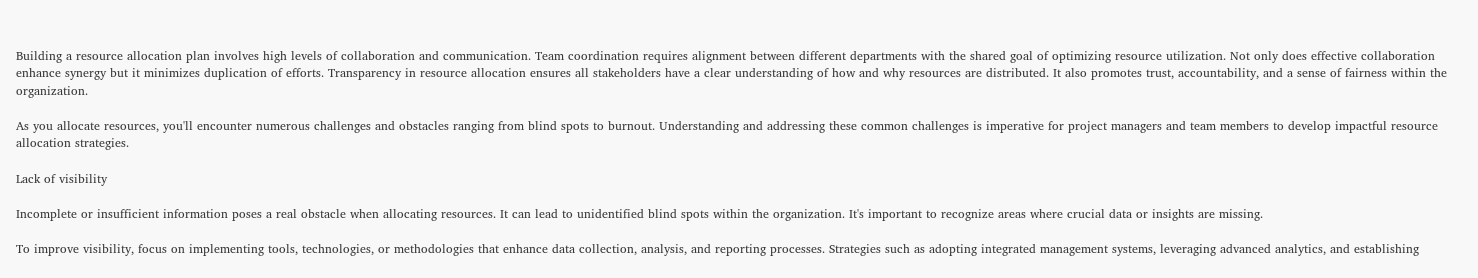Building a resource allocation plan involves high levels of collaboration and communication. Team coordination requires alignment between different departments with the shared goal of optimizing resource utilization. Not only does effective collaboration enhance synergy but it minimizes duplication of efforts. Transparency in resource allocation ensures all stakeholders have a clear understanding of how and why resources are distributed. It also promotes trust, accountability, and a sense of fairness within the organization.

As you allocate resources, you'll encounter numerous challenges and obstacles ranging from blind spots to burnout. Understanding and addressing these common challenges is imperative for project managers and team members to develop impactful resource allocation strategies.

Lack of visibility

Incomplete or insufficient information poses a real obstacle when allocating resources. It can lead to unidentified blind spots within the organization. It's important to recognize areas where crucial data or insights are missing.

To improve visibility, focus on implementing tools, technologies, or methodologies that enhance data collection, analysis, and reporting processes. Strategies such as adopting integrated management systems, leveraging advanced analytics, and establishing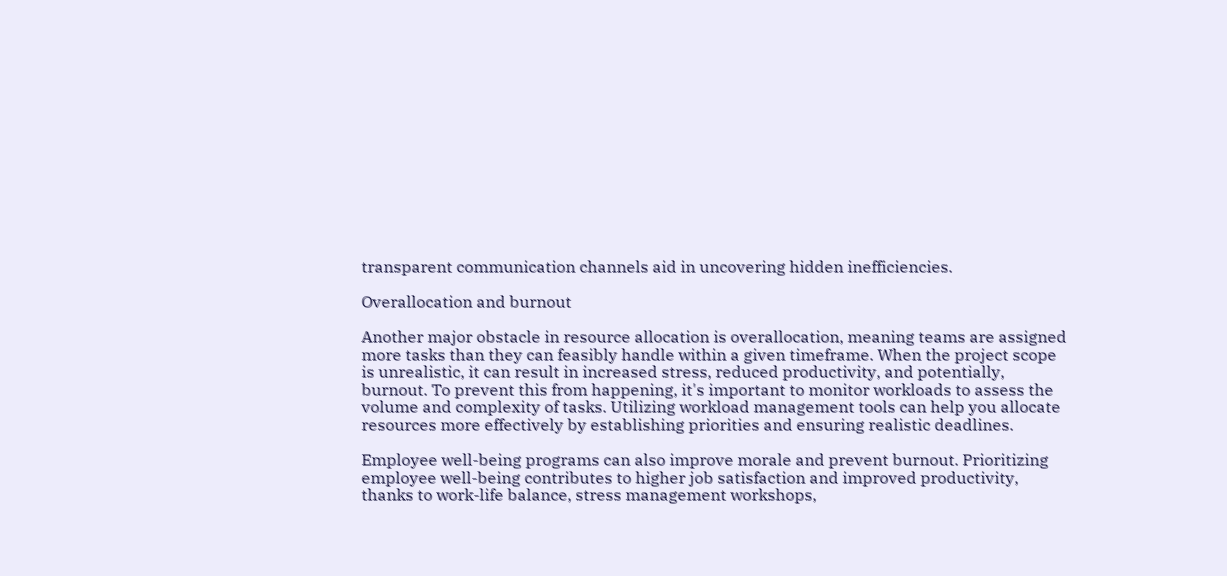transparent communication channels aid in uncovering hidden inefficiencies.

Overallocation and burnout

Another major obstacle in resource allocation is overallocation, meaning teams are assigned more tasks than they can feasibly handle within a given timeframe. When the project scope is unrealistic, it can result in increased stress, reduced productivity, and potentially, burnout. To prevent this from happening, it's important to monitor workloads to assess the volume and complexity of tasks. Utilizing workload management tools can help you allocate resources more effectively by establishing priorities and ensuring realistic deadlines.

Employee well-being programs can also improve morale and prevent burnout. Prioritizing employee well-being contributes to higher job satisfaction and improved productivity, thanks to work-life balance, stress management workshops,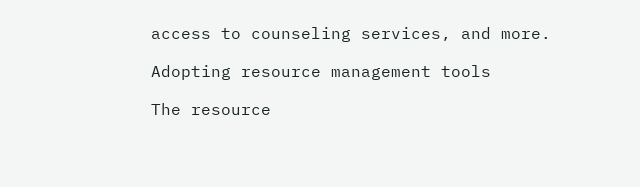access to counseling services, and more.

Adopting resource management tools

The resource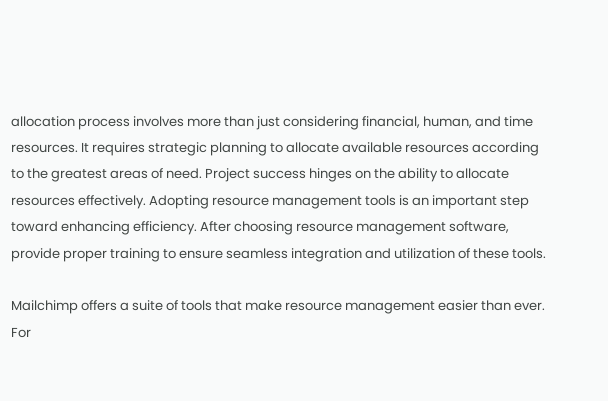allocation process involves more than just considering financial, human, and time resources. It requires strategic planning to allocate available resources according to the greatest areas of need. Project success hinges on the ability to allocate resources effectively. Adopting resource management tools is an important step toward enhancing efficiency. After choosing resource management software, provide proper training to ensure seamless integration and utilization of these tools.

Mailchimp offers a suite of tools that make resource management easier than ever. For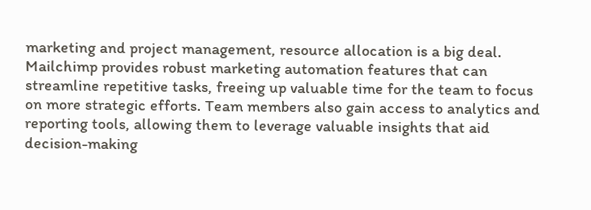marketing and project management, resource allocation is a big deal. Mailchimp provides robust marketing automation features that can streamline repetitive tasks, freeing up valuable time for the team to focus on more strategic efforts. Team members also gain access to analytics and reporting tools, allowing them to leverage valuable insights that aid decision-making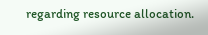regarding resource allocation.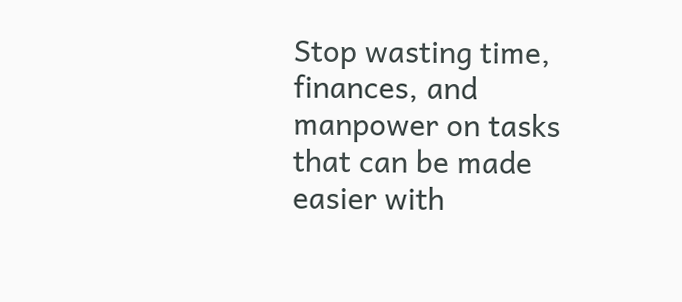Stop wasting time, finances, and manpower on tasks that can be made easier with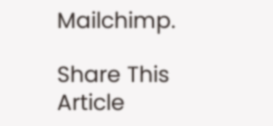Mailchimp.

Share This Article